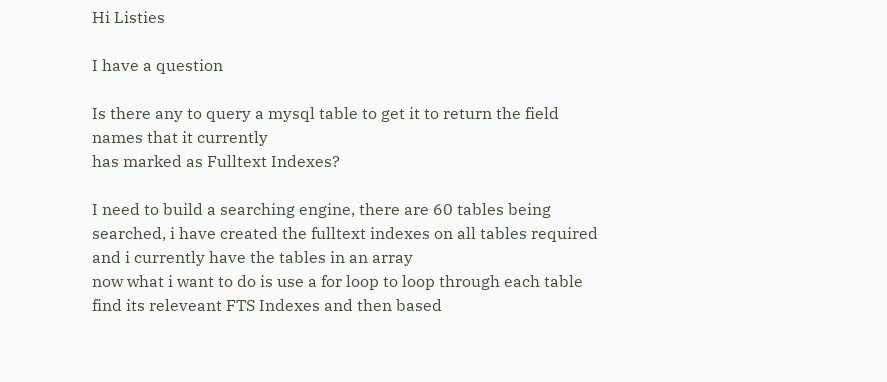Hi Listies

I have a question

Is there any to query a mysql table to get it to return the field
names that it currently
has marked as Fulltext Indexes?

I need to build a searching engine, there are 60 tables being
searched, i have created the fulltext indexes on all tables required
and i currently have the tables in an array
now what i want to do is use a for loop to loop through each table
find its releveant FTS Indexes and then based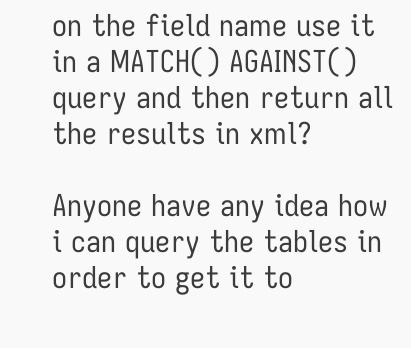on the field name use it
in a MATCH() AGAINST() query and then return all the results in xml?

Anyone have any idea how i can query the tables in order to get it to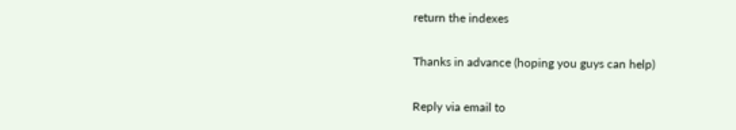return the indexes

Thanks in advance (hoping you guys can help)

Reply via email to